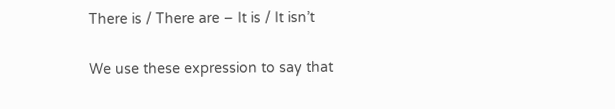There is / There are – It is / It isn’t

We use these expression to say that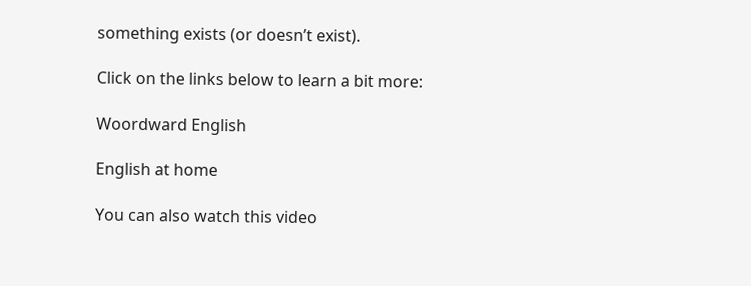something exists (or doesn’t exist).

Click on the links below to learn a bit more:

Woordward English

English at home

You can also watch this video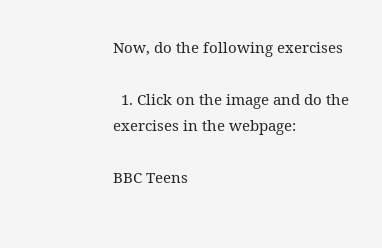Now, do the following exercises

  1. Click on the image and do the exercises in the webpage:

BBC Teens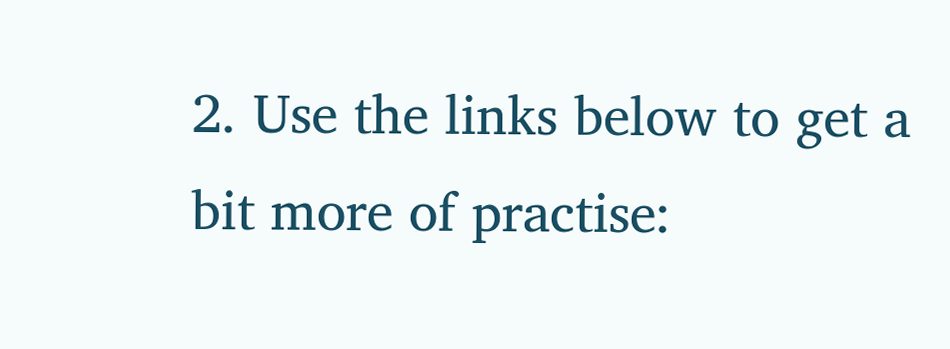2. Use the links below to get a bit more of practise: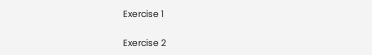Exercise 1

Exercise 2